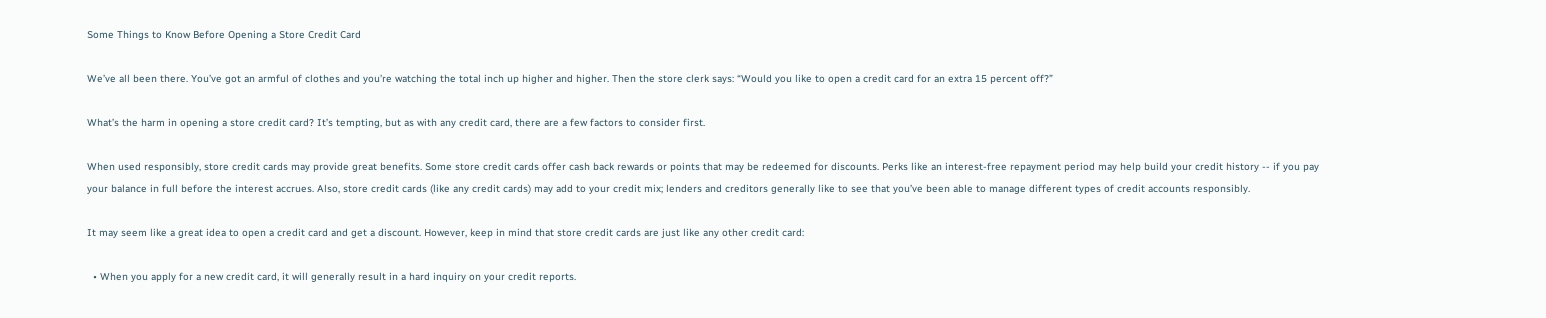Some Things to Know Before Opening a Store Credit Card

We’ve all been there. You’ve got an armful of clothes and you’re watching the total inch up higher and higher. Then the store clerk says: “Would you like to open a credit card for an extra 15 percent off?”

What’s the harm in opening a store credit card? It’s tempting, but as with any credit card, there are a few factors to consider first.

When used responsibly, store credit cards may provide great benefits. Some store credit cards offer cash back rewards or points that may be redeemed for discounts. Perks like an interest-free repayment period may help build your credit history -- if you pay your balance in full before the interest accrues. Also, store credit cards (like any credit cards) may add to your credit mix; lenders and creditors generally like to see that you’ve been able to manage different types of credit accounts responsibly.

It may seem like a great idea to open a credit card and get a discount. However, keep in mind that store credit cards are just like any other credit card:

  • When you apply for a new credit card, it will generally result in a hard inquiry on your credit reports.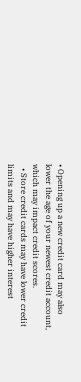• Opening up a new credit card may also lower the age of your newest credit account, which may impact credit scores.
  • Store credit cards may have lower credit limits and may have higher interest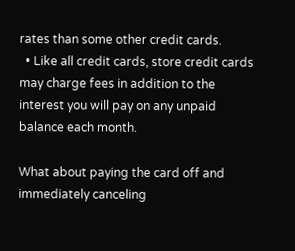rates than some other credit cards.
  • Like all credit cards, store credit cards may charge fees in addition to the interest you will pay on any unpaid balance each month.

What about paying the card off and immediately canceling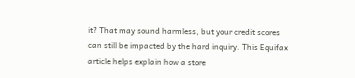it? That may sound harmless, but your credit scores can still be impacted by the hard inquiry. This Equifax article helps explain how a store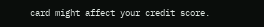card might affect your credit score.